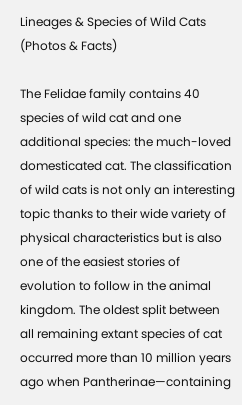Lineages & Species of Wild Cats (Photos & Facts)

The Felidae family contains 40 species of wild cat and one additional species: the much-loved domesticated cat. The classification of wild cats is not only an interesting topic thanks to their wide variety of physical characteristics but is also one of the easiest stories of evolution to follow in the animal kingdom. The oldest split between all remaining extant species of cat occurred more than 10 million years ago when Pantherinae—containing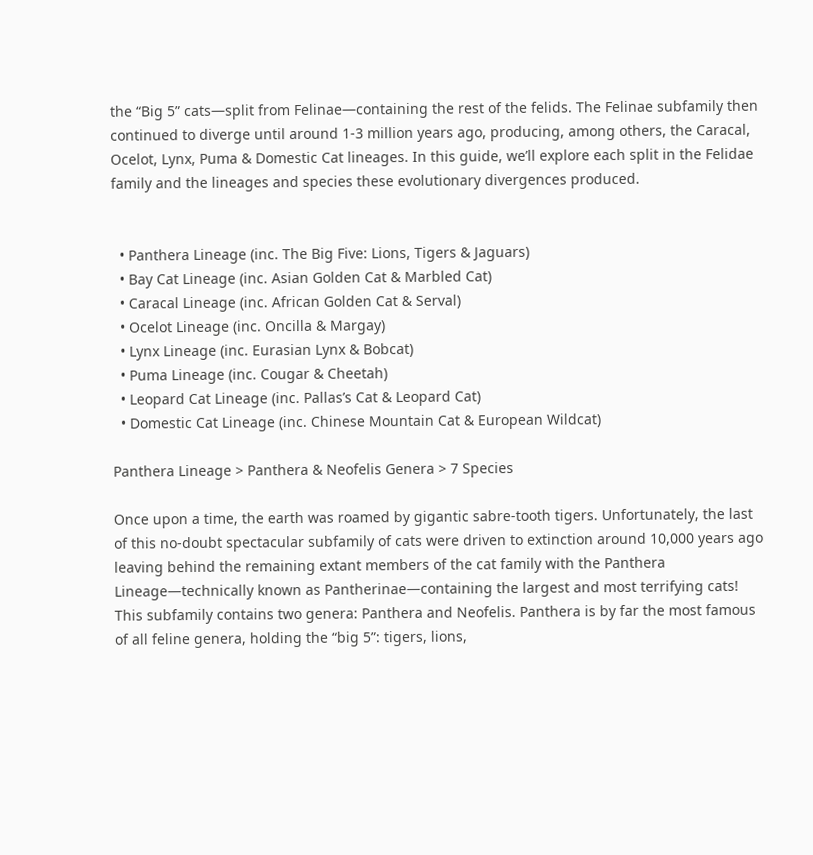the “Big 5” cats—split from Felinae—containing the rest of the felids. The Felinae subfamily then continued to diverge until around 1-3 million years ago, producing, among others, the Caracal, Ocelot, Lynx, Puma & Domestic Cat lineages. In this guide, we’ll explore each split in the Felidae family and the lineages and species these evolutionary divergences produced.


  • Panthera Lineage (inc. The Big Five: Lions, Tigers & Jaguars)
  • Bay Cat Lineage (inc. Asian Golden Cat & Marbled Cat)
  • Caracal Lineage (inc. African Golden Cat & Serval)
  • Ocelot Lineage (inc. Oncilla & Margay)
  • Lynx Lineage (inc. Eurasian Lynx & Bobcat)
  • Puma Lineage (inc. Cougar & Cheetah)
  • Leopard Cat Lineage (inc. Pallas’s Cat & Leopard Cat)
  • Domestic Cat Lineage (inc. Chinese Mountain Cat & European Wildcat)

Panthera Lineage > Panthera & Neofelis Genera > 7 Species

Once upon a time, the earth was roamed by gigantic sabre-tooth tigers. Unfortunately, the last of this no-doubt spectacular subfamily of cats were driven to extinction around 10,000 years ago leaving behind the remaining extant members of the cat family with the Panthera Lineage—technically known as Pantherinae—containing the largest and most terrifying cats! This subfamily contains two genera: Panthera and Neofelis. Panthera is by far the most famous of all feline genera, holding the “big 5”: tigers, lions,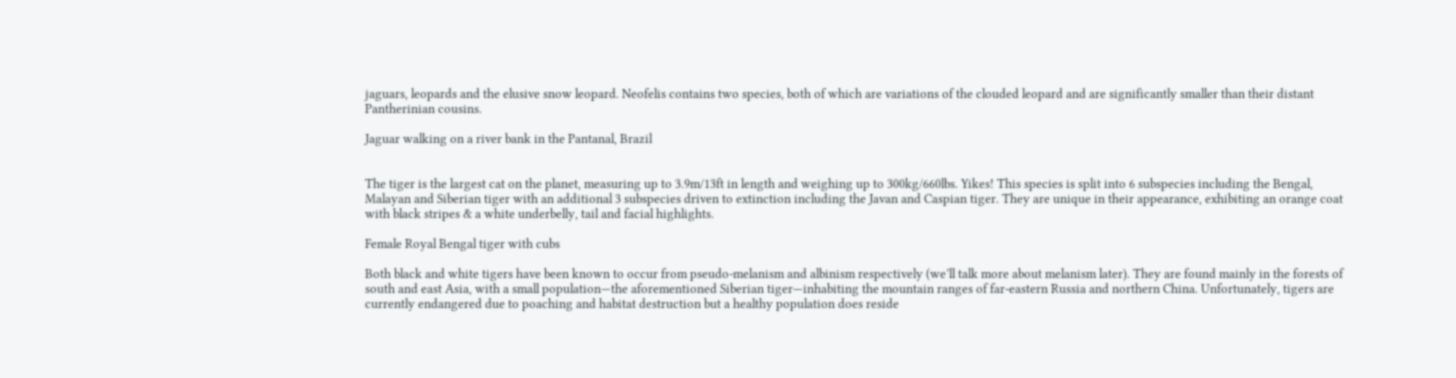jaguars, leopards and the elusive snow leopard. Neofelis contains two species, both of which are variations of the clouded leopard and are significantly smaller than their distant Pantherinian cousins.

Jaguar walking on a river bank in the Pantanal, Brazil


The tiger is the largest cat on the planet, measuring up to 3.9m/13ft in length and weighing up to 300kg/660lbs. Yikes! This species is split into 6 subspecies including the Bengal, Malayan and Siberian tiger with an additional 3 subspecies driven to extinction including the Javan and Caspian tiger. They are unique in their appearance, exhibiting an orange coat with black stripes & a white underbelly, tail and facial highlights.

Female Royal Bengal tiger with cubs

Both black and white tigers have been known to occur from pseudo-melanism and albinism respectively (we’ll talk more about melanism later). They are found mainly in the forests of south and east Asia, with a small population—the aforementioned Siberian tiger—inhabiting the mountain ranges of far-eastern Russia and northern China. Unfortunately, tigers are currently endangered due to poaching and habitat destruction but a healthy population does reside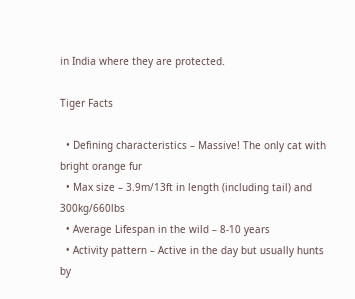in India where they are protected.

Tiger Facts

  • Defining characteristics – Massive! The only cat with bright orange fur
  • Max size – 3.9m/13ft in length (including tail) and 300kg/660lbs
  • Average Lifespan in the wild – 8-10 years
  • Activity pattern – Active in the day but usually hunts by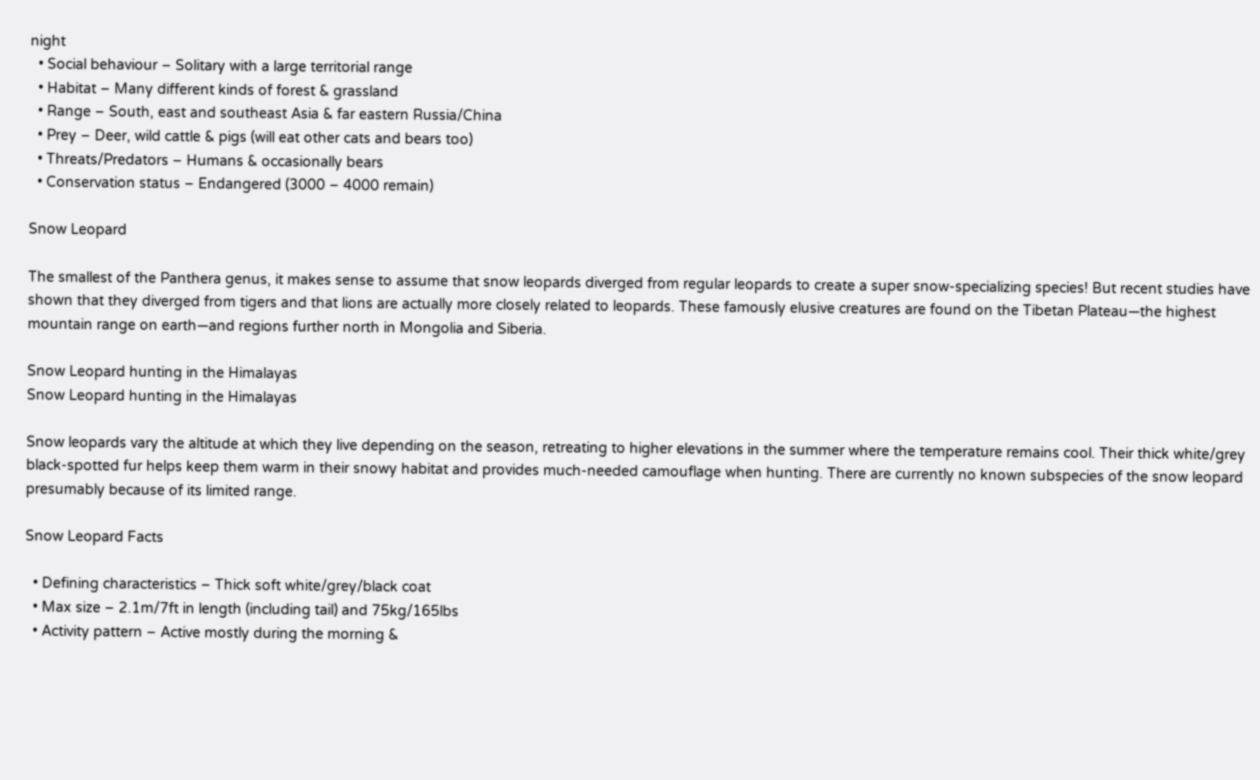night
  • Social behaviour – Solitary with a large territorial range
  • Habitat – Many different kinds of forest & grassland
  • Range – South, east and southeast Asia & far eastern Russia/China
  • Prey – Deer, wild cattle & pigs (will eat other cats and bears too)
  • Threats/Predators – Humans & occasionally bears
  • Conservation status – Endangered (3000 – 4000 remain)

Snow Leopard

The smallest of the Panthera genus, it makes sense to assume that snow leopards diverged from regular leopards to create a super snow-specializing species! But recent studies have shown that they diverged from tigers and that lions are actually more closely related to leopards. These famously elusive creatures are found on the Tibetan Plateau—the highest mountain range on earth—and regions further north in Mongolia and Siberia.

Snow Leopard hunting in the Himalayas
Snow Leopard hunting in the Himalayas

Snow leopards vary the altitude at which they live depending on the season, retreating to higher elevations in the summer where the temperature remains cool. Their thick white/grey black-spotted fur helps keep them warm in their snowy habitat and provides much-needed camouflage when hunting. There are currently no known subspecies of the snow leopard presumably because of its limited range.

Snow Leopard Facts

  • Defining characteristics – Thick soft white/grey/black coat
  • Max size – 2.1m/7ft in length (including tail) and 75kg/165lbs
  • Activity pattern – Active mostly during the morning &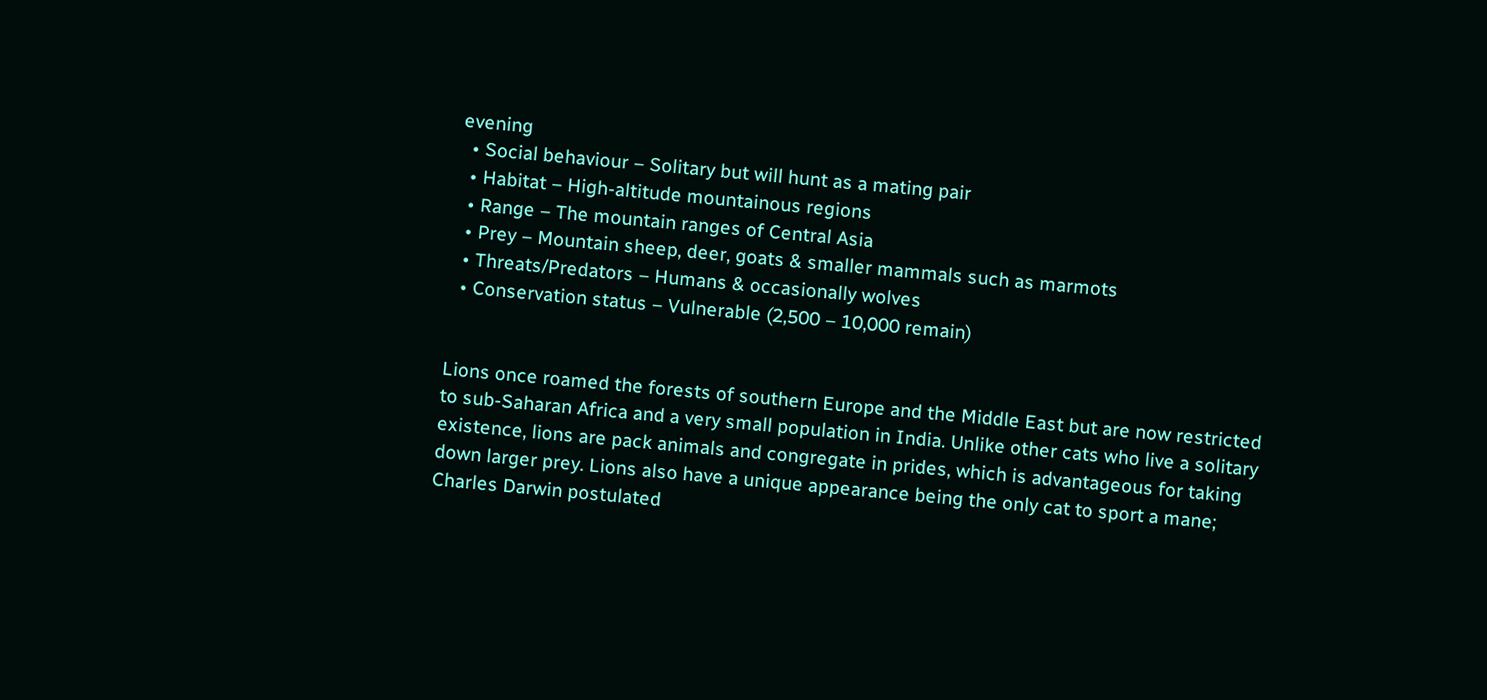evening
  • Social behaviour – Solitary but will hunt as a mating pair
  • Habitat – High-altitude mountainous regions
  • Range – The mountain ranges of Central Asia
  • Prey – Mountain sheep, deer, goats & smaller mammals such as marmots
  • Threats/Predators – Humans & occasionally wolves
  • Conservation status – Vulnerable (2,500 – 10,000 remain)


Lions once roamed the forests of southern Europe and the Middle East but are now restricted to sub-Saharan Africa and a very small population in India. Unlike other cats who live a solitary existence, lions are pack animals and congregate in prides, which is advantageous for taking down larger prey. Lions also have a unique appearance being the only cat to sport a mane; Charles Darwin postulated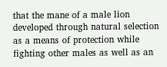that the mane of a male lion developed through natural selection as a means of protection while fighting other males as well as an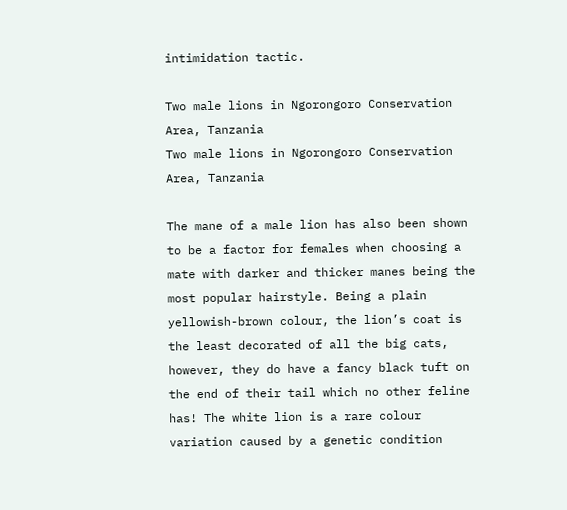intimidation tactic.

Two male lions in Ngorongoro Conservation Area, Tanzania
Two male lions in Ngorongoro Conservation Area, Tanzania

The mane of a male lion has also been shown to be a factor for females when choosing a mate with darker and thicker manes being the most popular hairstyle. Being a plain yellowish-brown colour, the lion’s coat is the least decorated of all the big cats, however, they do have a fancy black tuft on the end of their tail which no other feline has! The white lion is a rare colour variation caused by a genetic condition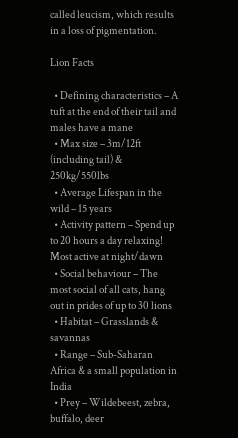called leucism, which results in a loss of pigmentation.

Lion Facts

  • Defining characteristics – A tuft at the end of their tail and males have a mane
  • Max size – 3m/12ft (including tail) & 250kg/550lbs
  • Average Lifespan in the wild – 15 years
  • Activity pattern – Spend up to 20 hours a day relaxing! Most active at night/dawn
  • Social behaviour – The most social of all cats, hang out in prides of up to 30 lions
  • Habitat – Grasslands & savannas
  • Range – Sub-Saharan Africa & a small population in India
  • Prey – Wildebeest, zebra, buffalo, deer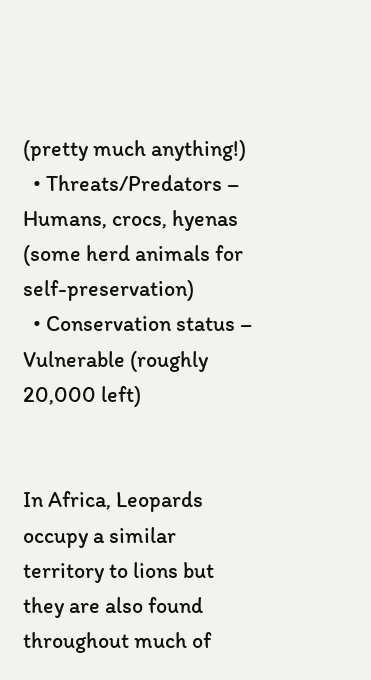(pretty much anything!)
  • Threats/Predators – Humans, crocs, hyenas (some herd animals for self-preservation)
  • Conservation status – Vulnerable (roughly 20,000 left)


In Africa, Leopards occupy a similar territory to lions but they are also found throughout much of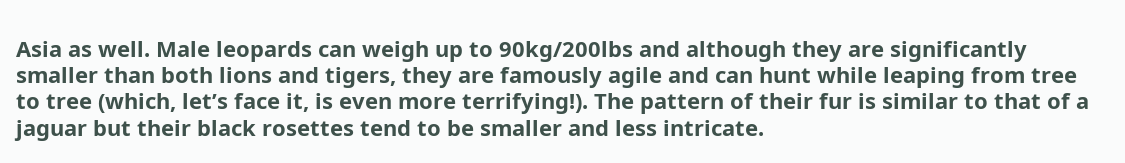Asia as well. Male leopards can weigh up to 90kg/200lbs and although they are significantly smaller than both lions and tigers, they are famously agile and can hunt while leaping from tree to tree (which, let’s face it, is even more terrifying!). The pattern of their fur is similar to that of a jaguar but their black rosettes tend to be smaller and less intricate.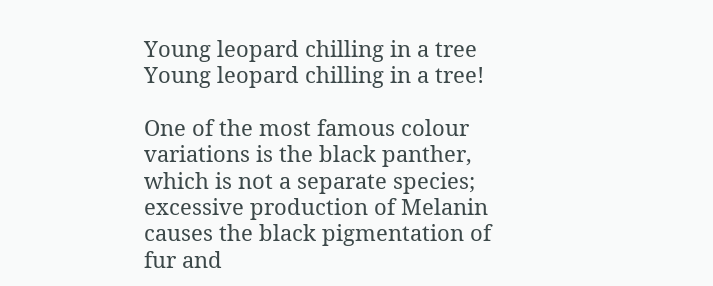Young leopard chilling in a tree
Young leopard chilling in a tree!

One of the most famous colour variations is the black panther, which is not a separate species; excessive production of Melanin causes the black pigmentation of fur and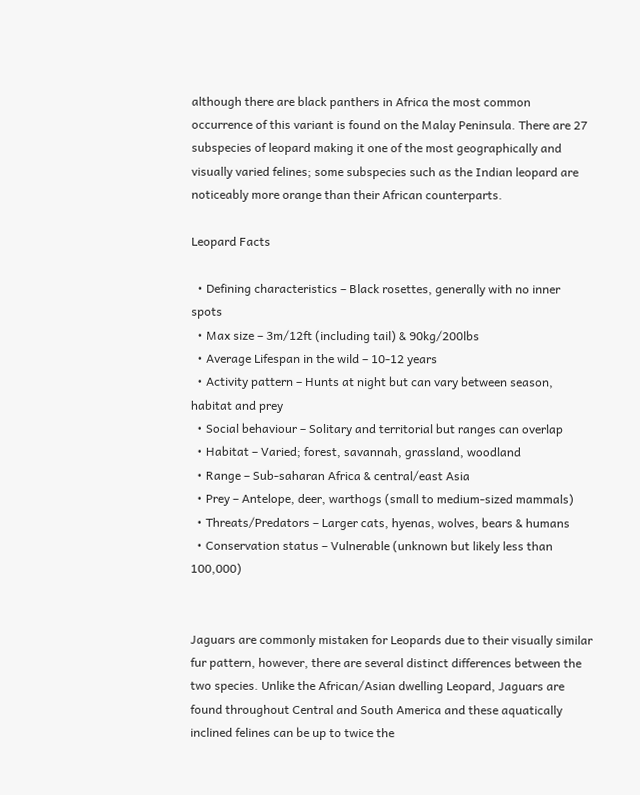although there are black panthers in Africa the most common occurrence of this variant is found on the Malay Peninsula. There are 27 subspecies of leopard making it one of the most geographically and visually varied felines; some subspecies such as the Indian leopard are noticeably more orange than their African counterparts.

Leopard Facts

  • Defining characteristics – Black rosettes, generally with no inner spots
  • Max size – 3m/12ft (including tail) & 90kg/200lbs
  • Average Lifespan in the wild – 10-12 years
  • Activity pattern – Hunts at night but can vary between season, habitat and prey
  • Social behaviour – Solitary and territorial but ranges can overlap
  • Habitat – Varied; forest, savannah, grassland, woodland
  • Range – Sub-saharan Africa & central/east Asia
  • Prey – Antelope, deer, warthogs (small to medium-sized mammals)
  • Threats/Predators – Larger cats, hyenas, wolves, bears & humans
  • Conservation status – Vulnerable (unknown but likely less than 100,000)


Jaguars are commonly mistaken for Leopards due to their visually similar fur pattern, however, there are several distinct differences between the two species. Unlike the African/Asian dwelling Leopard, Jaguars are found throughout Central and South America and these aquatically inclined felines can be up to twice the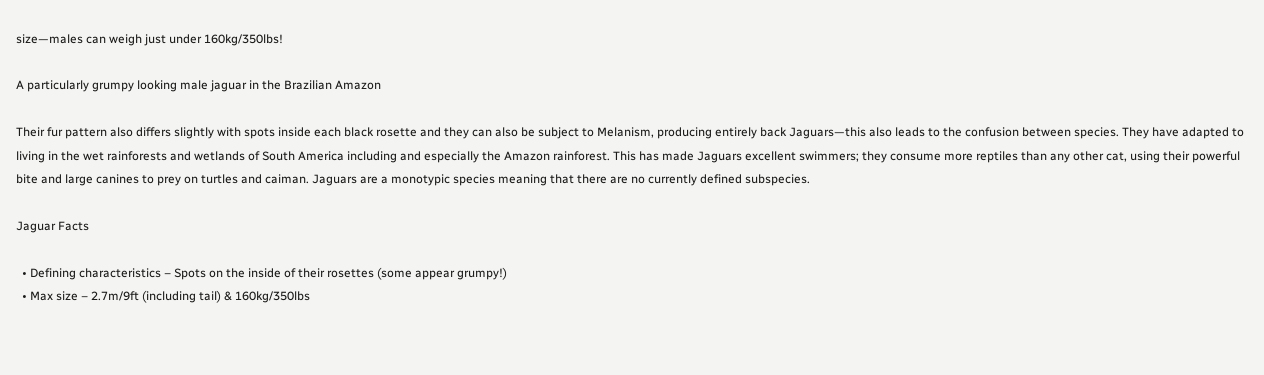size—males can weigh just under 160kg/350lbs!

A particularly grumpy looking male jaguar in the Brazilian Amazon

Their fur pattern also differs slightly with spots inside each black rosette and they can also be subject to Melanism, producing entirely back Jaguars—this also leads to the confusion between species. They have adapted to living in the wet rainforests and wetlands of South America including and especially the Amazon rainforest. This has made Jaguars excellent swimmers; they consume more reptiles than any other cat, using their powerful bite and large canines to prey on turtles and caiman. Jaguars are a monotypic species meaning that there are no currently defined subspecies.

Jaguar Facts

  • Defining characteristics – Spots on the inside of their rosettes (some appear grumpy!)
  • Max size – 2.7m/9ft (including tail) & 160kg/350lbs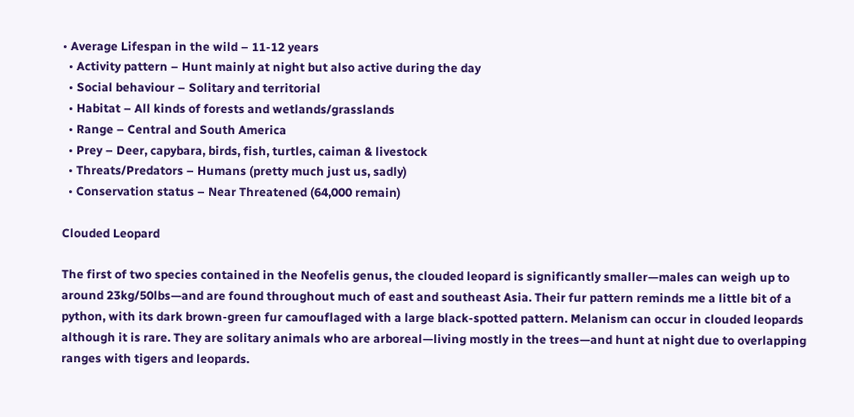• Average Lifespan in the wild – 11-12 years
  • Activity pattern – Hunt mainly at night but also active during the day
  • Social behaviour – Solitary and territorial
  • Habitat – All kinds of forests and wetlands/grasslands
  • Range – Central and South America
  • Prey – Deer, capybara, birds, fish, turtles, caiman & livestock
  • Threats/Predators – Humans (pretty much just us, sadly)
  • Conservation status – Near Threatened (64,000 remain)

Clouded Leopard

The first of two species contained in the Neofelis genus, the clouded leopard is significantly smaller—males can weigh up to around 23kg/50lbs—and are found throughout much of east and southeast Asia. Their fur pattern reminds me a little bit of a python, with its dark brown-green fur camouflaged with a large black-spotted pattern. Melanism can occur in clouded leopards although it is rare. They are solitary animals who are arboreal—living mostly in the trees—and hunt at night due to overlapping ranges with tigers and leopards.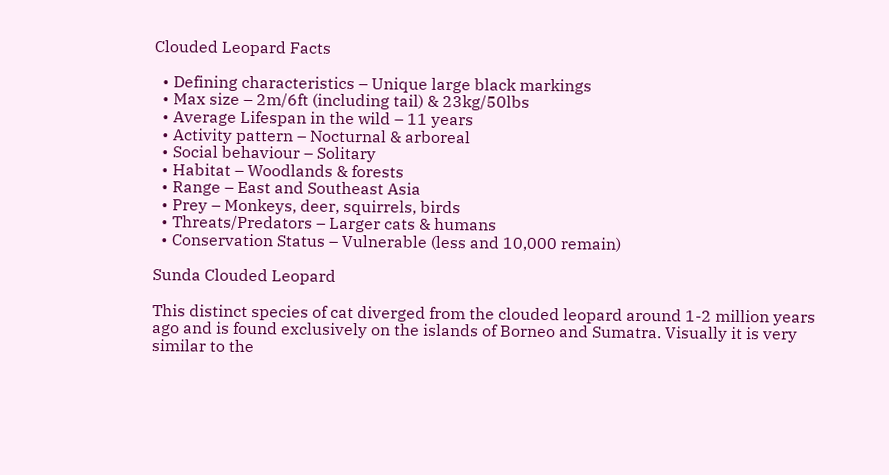Clouded Leopard Facts

  • Defining characteristics – Unique large black markings
  • Max size – 2m/6ft (including tail) & 23kg/50lbs
  • Average Lifespan in the wild – 11 years
  • Activity pattern – Nocturnal & arboreal
  • Social behaviour – Solitary
  • Habitat – Woodlands & forests
  • Range – East and Southeast Asia
  • Prey – Monkeys, deer, squirrels, birds
  • Threats/Predators – Larger cats & humans
  • Conservation Status – Vulnerable (less and 10,000 remain)

Sunda Clouded Leopard

This distinct species of cat diverged from the clouded leopard around 1-2 million years ago and is found exclusively on the islands of Borneo and Sumatra. Visually it is very similar to the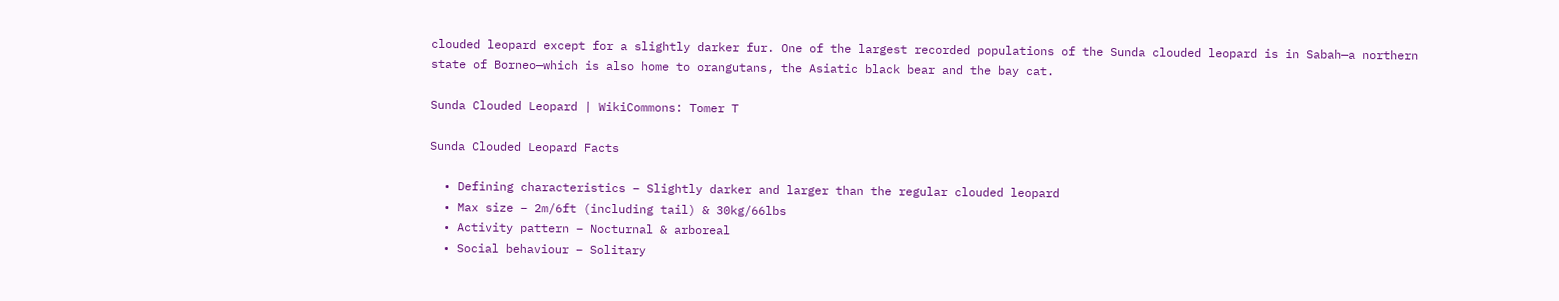clouded leopard except for a slightly darker fur. One of the largest recorded populations of the Sunda clouded leopard is in Sabah—a northern state of Borneo—which is also home to orangutans, the Asiatic black bear and the bay cat.

Sunda Clouded Leopard | WikiCommons: Tomer T

Sunda Clouded Leopard Facts

  • Defining characteristics – Slightly darker and larger than the regular clouded leopard
  • Max size – 2m/6ft (including tail) & 30kg/66lbs
  • Activity pattern – Nocturnal & arboreal
  • Social behaviour – Solitary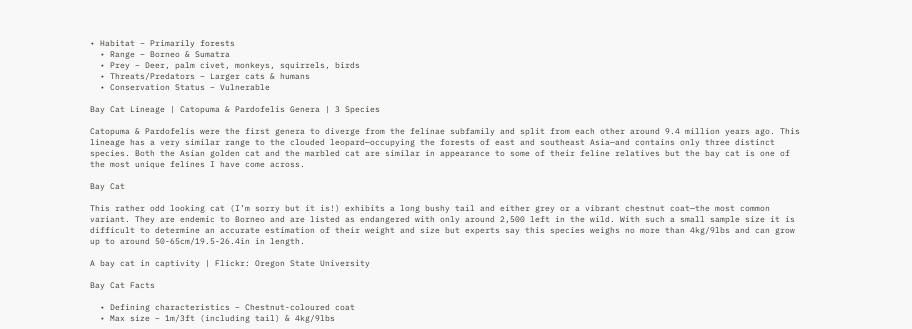• Habitat – Primarily forests
  • Range – Borneo & Sumatra
  • Prey – Deer, palm civet, monkeys, squirrels, birds
  • Threats/Predators – Larger cats & humans
  • Conservation Status – Vulnerable

Bay Cat Lineage | Catopuma & Pardofelis Genera | 3 Species

Catopuma & Pardofelis were the first genera to diverge from the felinae subfamily and split from each other around 9.4 million years ago. This lineage has a very similar range to the clouded leopard—occupying the forests of east and southeast Asia—and contains only three distinct species. Both the Asian golden cat and the marbled cat are similar in appearance to some of their feline relatives but the bay cat is one of the most unique felines I have come across.

Bay Cat

This rather odd looking cat (I’m sorry but it is!) exhibits a long bushy tail and either grey or a vibrant chestnut coat—the most common variant. They are endemic to Borneo and are listed as endangered with only around 2,500 left in the wild. With such a small sample size it is difficult to determine an accurate estimation of their weight and size but experts say this species weighs no more than 4kg/9lbs and can grow up to around 50-65cm/19.5-26.4in in length.

A bay cat in captivity | Flickr: Oregon State University

Bay Cat Facts

  • Defining characteristics – Chestnut-coloured coat
  • Max size – 1m/3ft (including tail) & 4kg/9lbs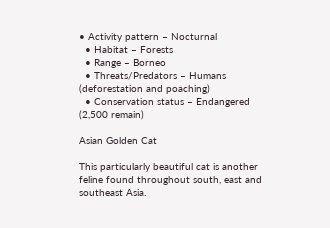• Activity pattern – Nocturnal
  • Habitat – Forests
  • Range – Borneo
  • Threats/Predators – Humans (deforestation and poaching)
  • Conservation status – Endangered (2,500 remain)

Asian Golden Cat

This particularly beautiful cat is another feline found throughout south, east and southeast Asia.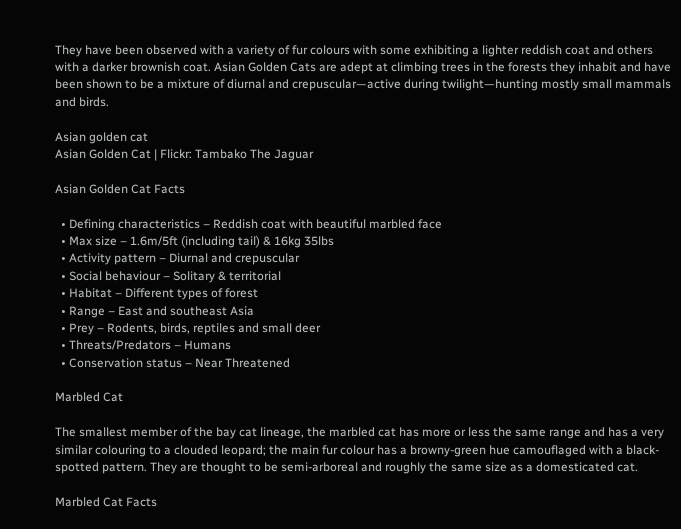They have been observed with a variety of fur colours with some exhibiting a lighter reddish coat and others with a darker brownish coat. Asian Golden Cats are adept at climbing trees in the forests they inhabit and have been shown to be a mixture of diurnal and crepuscular—active during twilight—hunting mostly small mammals and birds.

Asian golden cat
Asian Golden Cat | Flickr: Tambako The Jaguar

Asian Golden Cat Facts

  • Defining characteristics – Reddish coat with beautiful marbled face
  • Max size – 1.6m/5ft (including tail) & 16kg 35lbs
  • Activity pattern – Diurnal and crepuscular
  • Social behaviour – Solitary & territorial
  • Habitat – Different types of forest
  • Range – East and southeast Asia
  • Prey – Rodents, birds, reptiles and small deer
  • Threats/Predators – Humans
  • Conservation status – Near Threatened

Marbled Cat

The smallest member of the bay cat lineage, the marbled cat has more or less the same range and has a very similar colouring to a clouded leopard; the main fur colour has a browny-green hue camouflaged with a black-spotted pattern. They are thought to be semi-arboreal and roughly the same size as a domesticated cat.

Marbled Cat Facts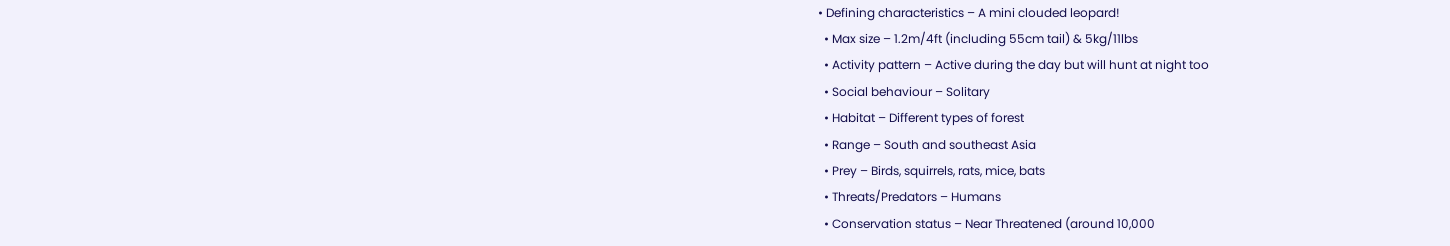• Defining characteristics – A mini clouded leopard!
  • Max size – 1.2m/4ft (including 55cm tail) & 5kg/11lbs
  • Activity pattern – Active during the day but will hunt at night too
  • Social behaviour – Solitary
  • Habitat – Different types of forest
  • Range – South and southeast Asia
  • Prey – Birds, squirrels, rats, mice, bats
  • Threats/Predators – Humans
  • Conservation status – Near Threatened (around 10,000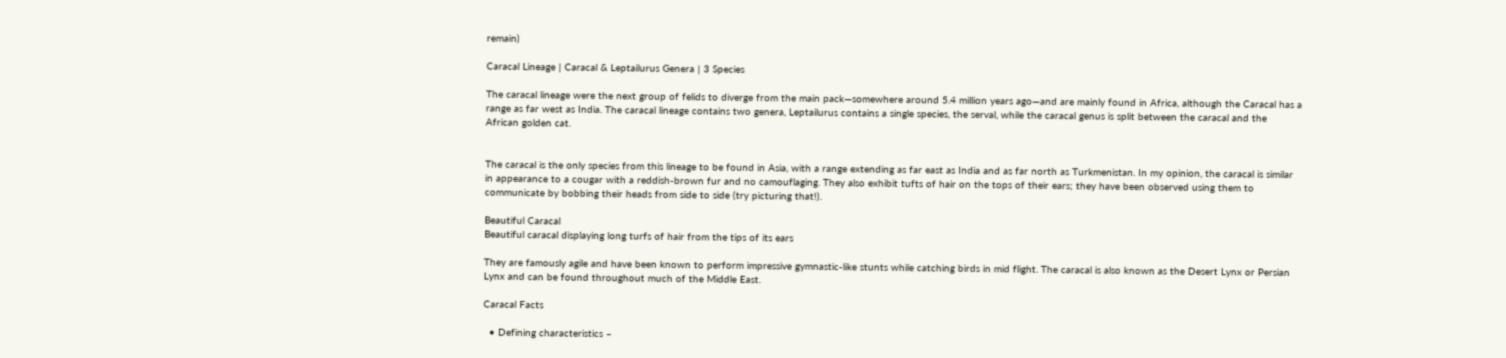remain)

Caracal Lineage | Caracal & Leptailurus Genera | 3 Species

The caracal lineage were the next group of felids to diverge from the main pack—somewhere around 5.4 million years ago—and are mainly found in Africa, although the Caracal has a range as far west as India. The caracal lineage contains two genera, Leptailurus contains a single species, the serval, while the caracal genus is split between the caracal and the African golden cat.


The caracal is the only species from this lineage to be found in Asia, with a range extending as far east as India and as far north as Turkmenistan. In my opinion, the caracal is similar in appearance to a cougar with a reddish-brown fur and no camouflaging. They also exhibit tufts of hair on the tops of their ears; they have been observed using them to communicate by bobbing their heads from side to side (try picturing that!).

Beautiful Caracal
Beautiful caracal displaying long turfs of hair from the tips of its ears

They are famously agile and have been known to perform impressive gymnastic-like stunts while catching birds in mid flight. The caracal is also known as the Desert Lynx or Persian Lynx and can be found throughout much of the Middle East.

Caracal Facts

  • Defining characteristics –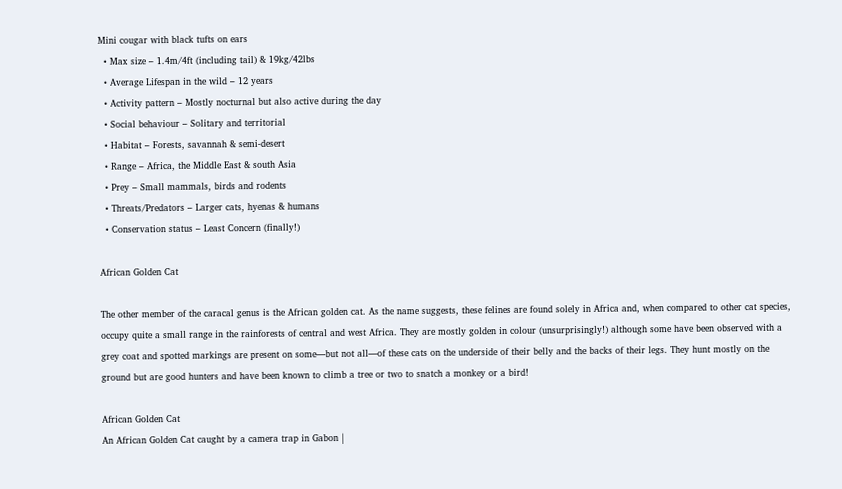Mini cougar with black tufts on ears
  • Max size – 1.4m/4ft (including tail) & 19kg/42lbs
  • Average Lifespan in the wild – 12 years
  • Activity pattern – Mostly nocturnal but also active during the day
  • Social behaviour – Solitary and territorial
  • Habitat – Forests, savannah & semi-desert
  • Range – Africa, the Middle East & south Asia
  • Prey – Small mammals, birds and rodents
  • Threats/Predators – Larger cats, hyenas & humans
  • Conservation status – Least Concern (finally!)

African Golden Cat

The other member of the caracal genus is the African golden cat. As the name suggests, these felines are found solely in Africa and, when compared to other cat species, occupy quite a small range in the rainforests of central and west Africa. They are mostly golden in colour (unsurprisingly!) although some have been observed with a grey coat and spotted markings are present on some—but not all—of these cats on the underside of their belly and the backs of their legs. They hunt mostly on the ground but are good hunters and have been known to climb a tree or two to snatch a monkey or a bird!

African Golden Cat
An African Golden Cat caught by a camera trap in Gabon |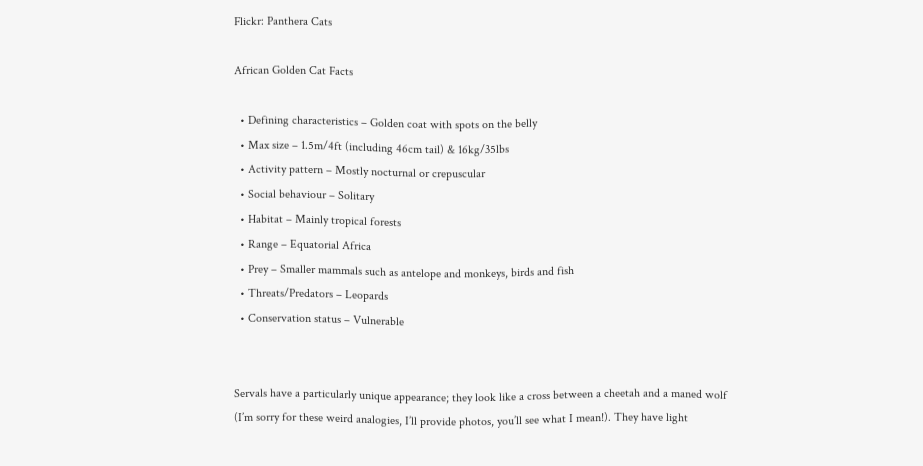Flickr: Panthera Cats

African Golden Cat Facts

  • Defining characteristics – Golden coat with spots on the belly
  • Max size – 1.5m/4ft (including 46cm tail) & 16kg/35lbs
  • Activity pattern – Mostly nocturnal or crepuscular
  • Social behaviour – Solitary
  • Habitat – Mainly tropical forests
  • Range – Equatorial Africa
  • Prey – Smaller mammals such as antelope and monkeys, birds and fish
  • Threats/Predators – Leopards
  • Conservation status – Vulnerable


Servals have a particularly unique appearance; they look like a cross between a cheetah and a maned wolf (I’m sorry for these weird analogies, I’ll provide photos, you’ll see what I mean!). They have light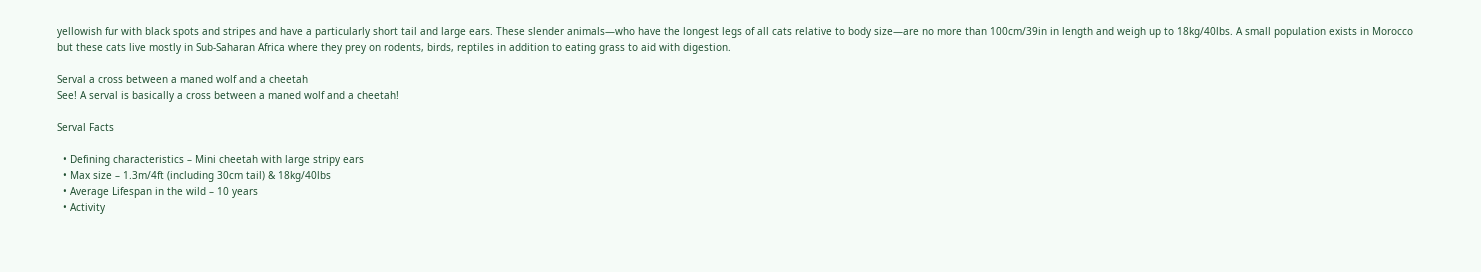yellowish fur with black spots and stripes and have a particularly short tail and large ears. These slender animals—who have the longest legs of all cats relative to body size—are no more than 100cm/39in in length and weigh up to 18kg/40lbs. A small population exists in Morocco but these cats live mostly in Sub-Saharan Africa where they prey on rodents, birds, reptiles in addition to eating grass to aid with digestion.

Serval a cross between a maned wolf and a cheetah
See! A serval is basically a cross between a maned wolf and a cheetah!

Serval Facts

  • Defining characteristics – Mini cheetah with large stripy ears
  • Max size – 1.3m/4ft (including 30cm tail) & 18kg/40lbs
  • Average Lifespan in the wild – 10 years
  • Activity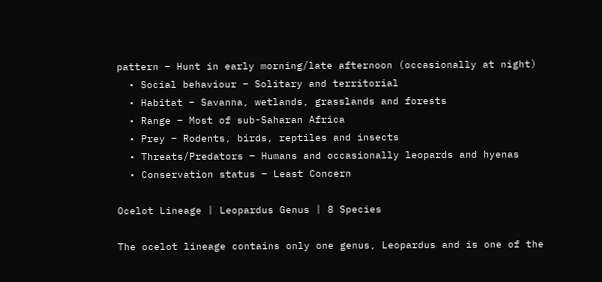pattern – Hunt in early morning/late afternoon (occasionally at night)
  • Social behaviour – Solitary and territorial
  • Habitat – Savanna, wetlands, grasslands and forests
  • Range – Most of sub-Saharan Africa
  • Prey – Rodents, birds, reptiles and insects
  • Threats/Predators – Humans and occasionally leopards and hyenas
  • Conservation status – Least Concern

Ocelot Lineage | Leopardus Genus | 8 Species

The ocelot lineage contains only one genus, Leopardus and is one of the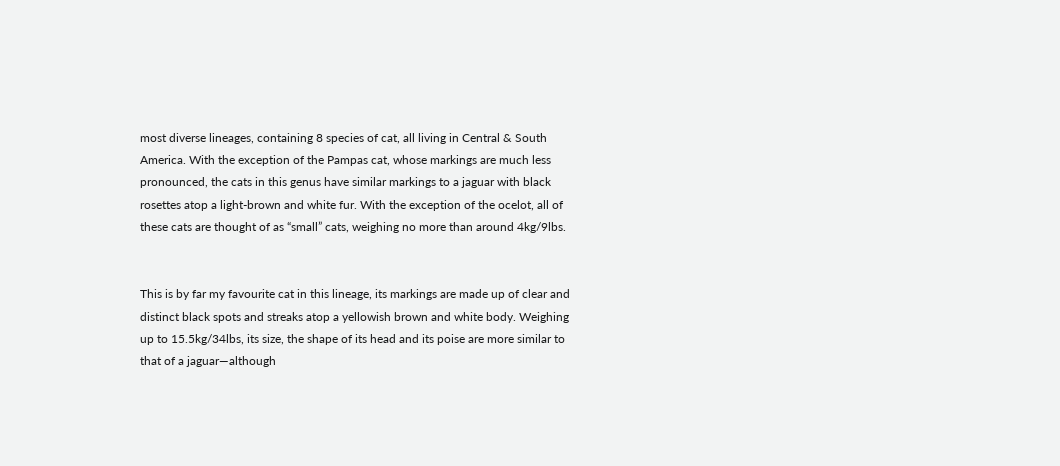most diverse lineages, containing 8 species of cat, all living in Central & South America. With the exception of the Pampas cat, whose markings are much less pronounced, the cats in this genus have similar markings to a jaguar with black rosettes atop a light-brown and white fur. With the exception of the ocelot, all of these cats are thought of as “small” cats, weighing no more than around 4kg/9lbs.


This is by far my favourite cat in this lineage, its markings are made up of clear and distinct black spots and streaks atop a yellowish brown and white body. Weighing up to 15.5kg/34lbs, its size, the shape of its head and its poise are more similar to that of a jaguar—although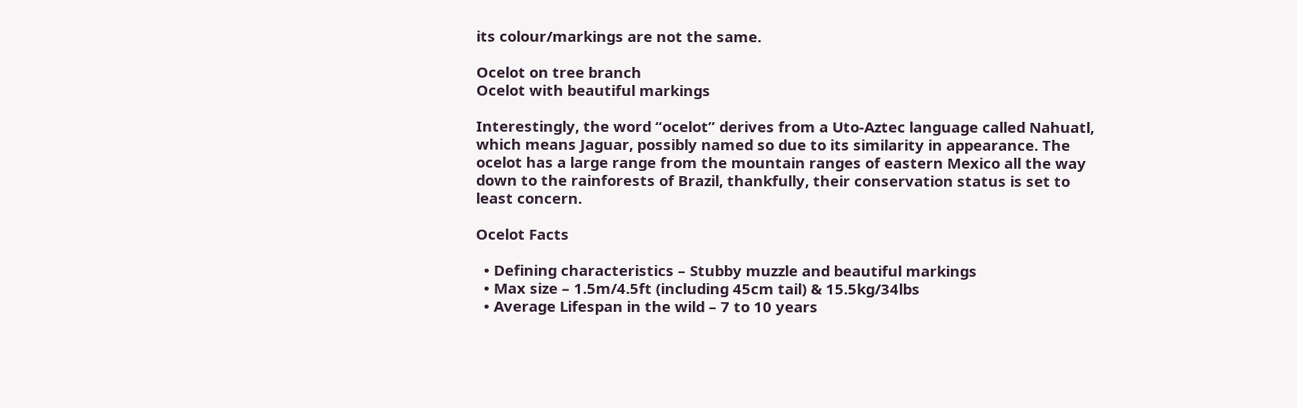its colour/markings are not the same.

Ocelot on tree branch
Ocelot with beautiful markings

Interestingly, the word “ocelot” derives from a Uto-Aztec language called Nahuatl, which means Jaguar, possibly named so due to its similarity in appearance. The ocelot has a large range from the mountain ranges of eastern Mexico all the way down to the rainforests of Brazil, thankfully, their conservation status is set to least concern.

Ocelot Facts

  • Defining characteristics – Stubby muzzle and beautiful markings
  • Max size – 1.5m/4.5ft (including 45cm tail) & 15.5kg/34lbs
  • Average Lifespan in the wild – 7 to 10 years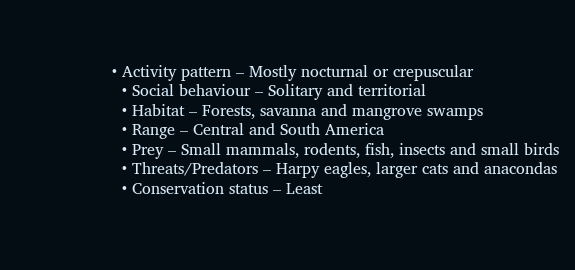• Activity pattern – Mostly nocturnal or crepuscular
  • Social behaviour – Solitary and territorial
  • Habitat – Forests, savanna and mangrove swamps
  • Range – Central and South America
  • Prey – Small mammals, rodents, fish, insects and small birds
  • Threats/Predators – Harpy eagles, larger cats and anacondas
  • Conservation status – Least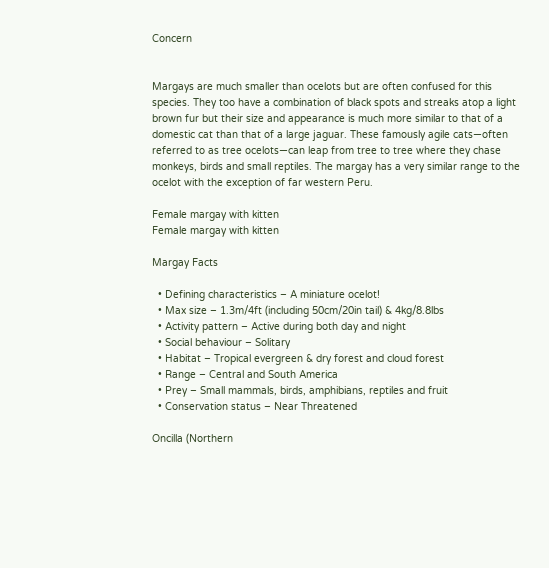Concern


Margays are much smaller than ocelots but are often confused for this species. They too have a combination of black spots and streaks atop a light brown fur but their size and appearance is much more similar to that of a domestic cat than that of a large jaguar. These famously agile cats—often referred to as tree ocelots—can leap from tree to tree where they chase monkeys, birds and small reptiles. The margay has a very similar range to the ocelot with the exception of far western Peru.

Female margay with kitten
Female margay with kitten

Margay Facts

  • Defining characteristics – A miniature ocelot!
  • Max size – 1.3m/4ft (including 50cm/20in tail) & 4kg/8.8lbs
  • Activity pattern – Active during both day and night
  • Social behaviour – Solitary
  • Habitat – Tropical evergreen & dry forest and cloud forest
  • Range – Central and South America
  • Prey – Small mammals, birds, amphibians, reptiles and fruit
  • Conservation status – Near Threatened

Oncilla (Northern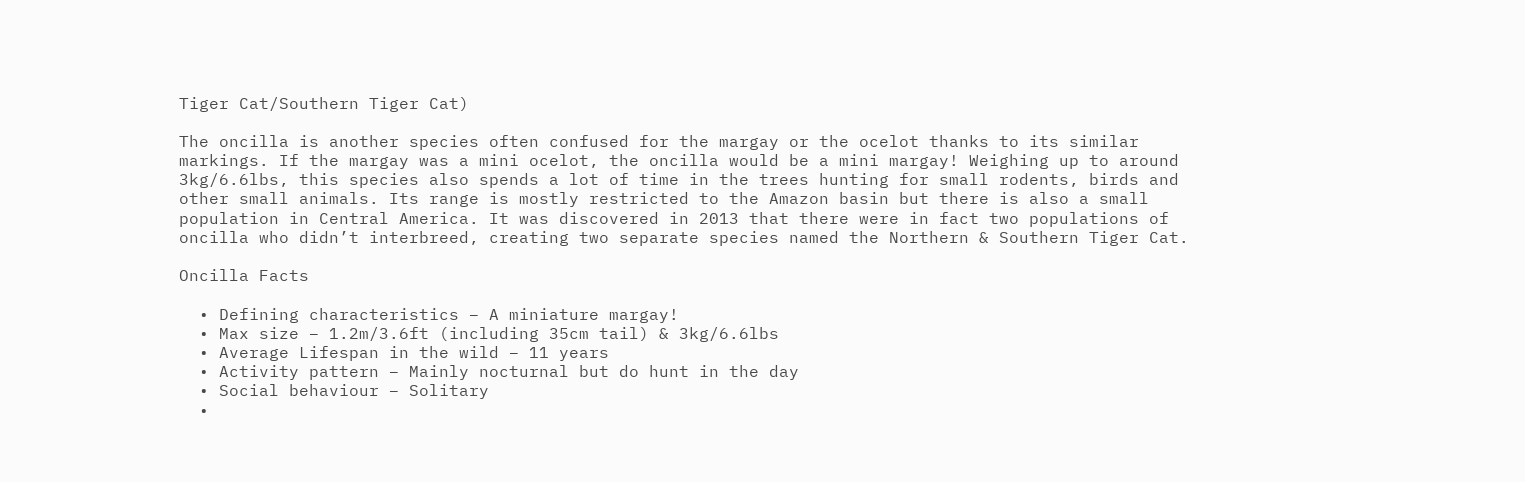Tiger Cat/Southern Tiger Cat)

The oncilla is another species often confused for the margay or the ocelot thanks to its similar markings. If the margay was a mini ocelot, the oncilla would be a mini margay! Weighing up to around 3kg/6.6lbs, this species also spends a lot of time in the trees hunting for small rodents, birds and other small animals. Its range is mostly restricted to the Amazon basin but there is also a small population in Central America. It was discovered in 2013 that there were in fact two populations of oncilla who didn’t interbreed, creating two separate species named the Northern & Southern Tiger Cat.

Oncilla Facts

  • Defining characteristics – A miniature margay!
  • Max size – 1.2m/3.6ft (including 35cm tail) & 3kg/6.6lbs
  • Average Lifespan in the wild – 11 years
  • Activity pattern – Mainly nocturnal but do hunt in the day
  • Social behaviour – Solitary
  •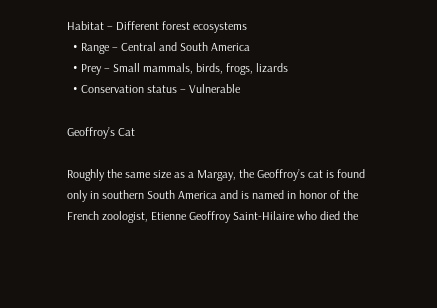Habitat – Different forest ecosystems
  • Range – Central and South America
  • Prey – Small mammals, birds, frogs, lizards
  • Conservation status – Vulnerable

Geoffroy’s Cat

Roughly the same size as a Margay, the Geoffroy’s cat is found only in southern South America and is named in honor of the French zoologist, Etienne Geoffroy Saint-Hilaire who died the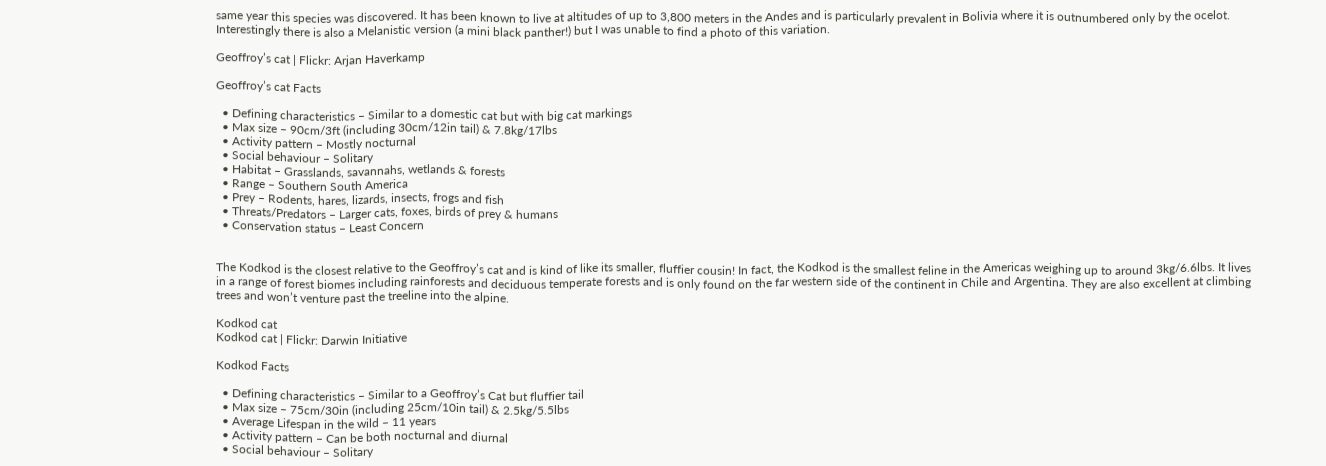same year this species was discovered. It has been known to live at altitudes of up to 3,800 meters in the Andes and is particularly prevalent in Bolivia where it is outnumbered only by the ocelot. Interestingly there is also a Melanistic version (a mini black panther!) but I was unable to find a photo of this variation.

Geoffroy’s cat | Flickr: Arjan Haverkamp

Geoffroy’s cat Facts

  • Defining characteristics – Similar to a domestic cat but with big cat markings
  • Max size – 90cm/3ft (including 30cm/12in tail) & 7.8kg/17lbs
  • Activity pattern – Mostly nocturnal
  • Social behaviour – Solitary
  • Habitat – Grasslands, savannahs, wetlands & forests
  • Range – Southern South America
  • Prey – Rodents, hares, lizards, insects, frogs and fish
  • Threats/Predators – Larger cats, foxes, birds of prey & humans
  • Conservation status – Least Concern


The Kodkod is the closest relative to the Geoffroy’s cat and is kind of like its smaller, fluffier cousin! In fact, the Kodkod is the smallest feline in the Americas weighing up to around 3kg/6.6lbs. It lives in a range of forest biomes including rainforests and deciduous temperate forests and is only found on the far western side of the continent in Chile and Argentina. They are also excellent at climbing trees and won’t venture past the treeline into the alpine.

Kodkod cat
Kodkod cat | Flickr: Darwin Initiative

Kodkod Facts

  • Defining characteristics – Similar to a Geoffroy’s Cat but fluffier tail
  • Max size – 75cm/30in (including 25cm/10in tail) & 2.5kg/5.5lbs
  • Average Lifespan in the wild – 11 years
  • Activity pattern – Can be both nocturnal and diurnal
  • Social behaviour – Solitary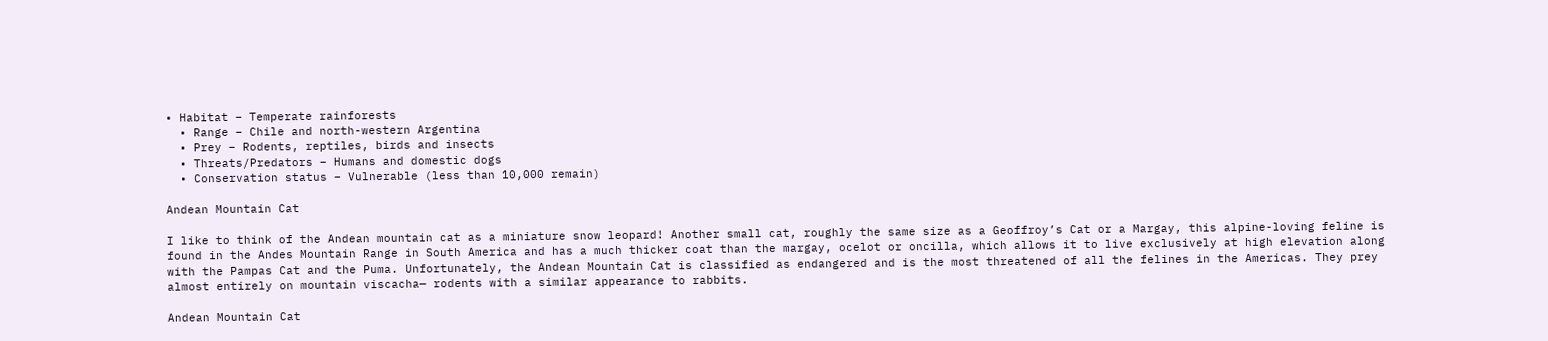• Habitat – Temperate rainforests
  • Range – Chile and north-western Argentina
  • Prey – Rodents, reptiles, birds and insects
  • Threats/Predators – Humans and domestic dogs
  • Conservation status – Vulnerable (less than 10,000 remain)

Andean Mountain Cat

I like to think of the Andean mountain cat as a miniature snow leopard! Another small cat, roughly the same size as a Geoffroy’s Cat or a Margay, this alpine-loving feline is found in the Andes Mountain Range in South America and has a much thicker coat than the margay, ocelot or oncilla, which allows it to live exclusively at high elevation along with the Pampas Cat and the Puma. Unfortunately, the Andean Mountain Cat is classified as endangered and is the most threatened of all the felines in the Americas. They prey almost entirely on mountain viscacha— rodents with a similar appearance to rabbits.

Andean Mountain Cat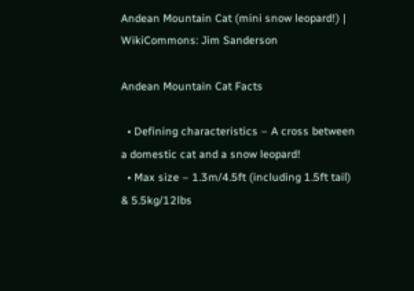Andean Mountain Cat (mini snow leopard!) | WikiCommons: Jim Sanderson

Andean Mountain Cat Facts

  • Defining characteristics – A cross between a domestic cat and a snow leopard!
  • Max size – 1.3m/4.5ft (including 1.5ft tail) & 5.5kg/12lbs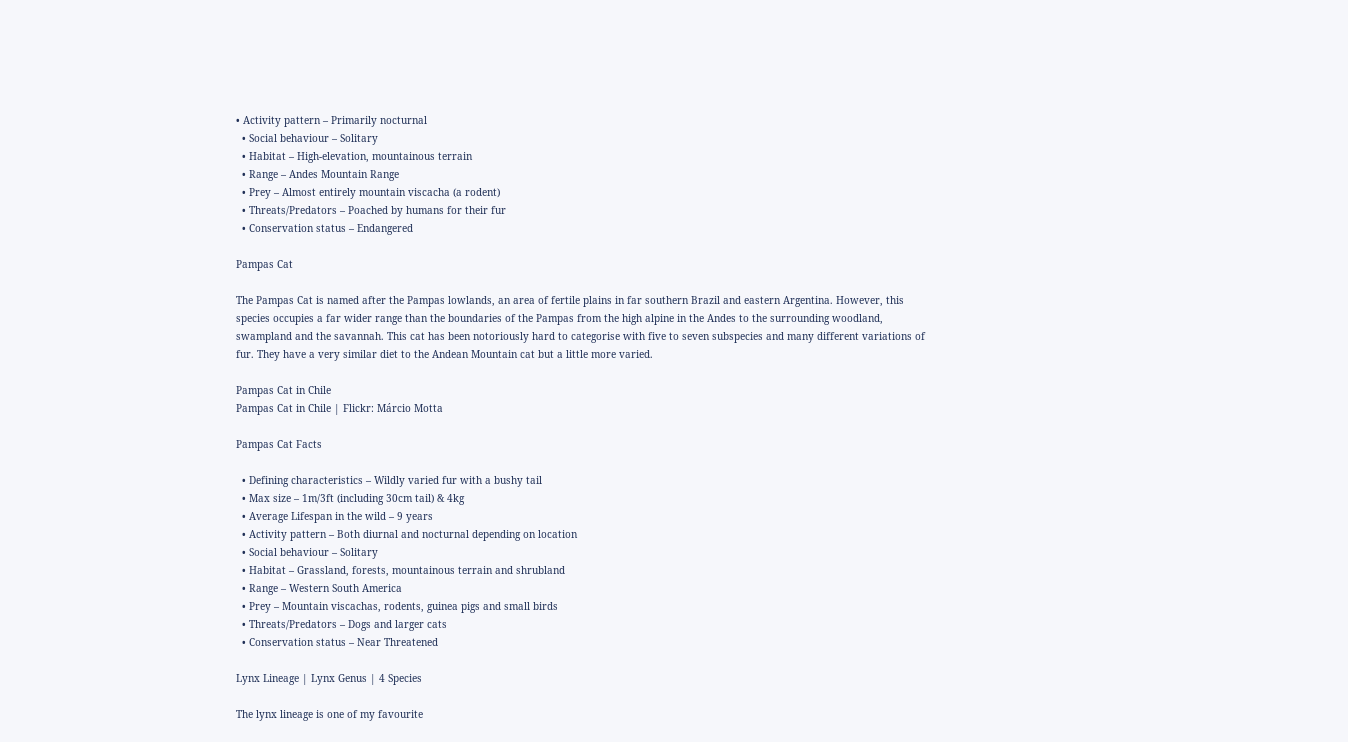• Activity pattern – Primarily nocturnal
  • Social behaviour – Solitary
  • Habitat – High-elevation, mountainous terrain
  • Range – Andes Mountain Range
  • Prey – Almost entirely mountain viscacha (a rodent)
  • Threats/Predators – Poached by humans for their fur
  • Conservation status – Endangered

Pampas Cat

The Pampas Cat is named after the Pampas lowlands, an area of fertile plains in far southern Brazil and eastern Argentina. However, this species occupies a far wider range than the boundaries of the Pampas from the high alpine in the Andes to the surrounding woodland, swampland and the savannah. This cat has been notoriously hard to categorise with five to seven subspecies and many different variations of fur. They have a very similar diet to the Andean Mountain cat but a little more varied.

Pampas Cat in Chile
Pampas Cat in Chile | Flickr: Márcio Motta

Pampas Cat Facts

  • Defining characteristics – Wildly varied fur with a bushy tail
  • Max size – 1m/3ft (including 30cm tail) & 4kg
  • Average Lifespan in the wild – 9 years
  • Activity pattern – Both diurnal and nocturnal depending on location
  • Social behaviour – Solitary
  • Habitat – Grassland, forests, mountainous terrain and shrubland
  • Range – Western South America
  • Prey – Mountain viscachas, rodents, guinea pigs and small birds
  • Threats/Predators – Dogs and larger cats
  • Conservation status – Near Threatened

Lynx Lineage | Lynx Genus | 4 Species

The lynx lineage is one of my favourite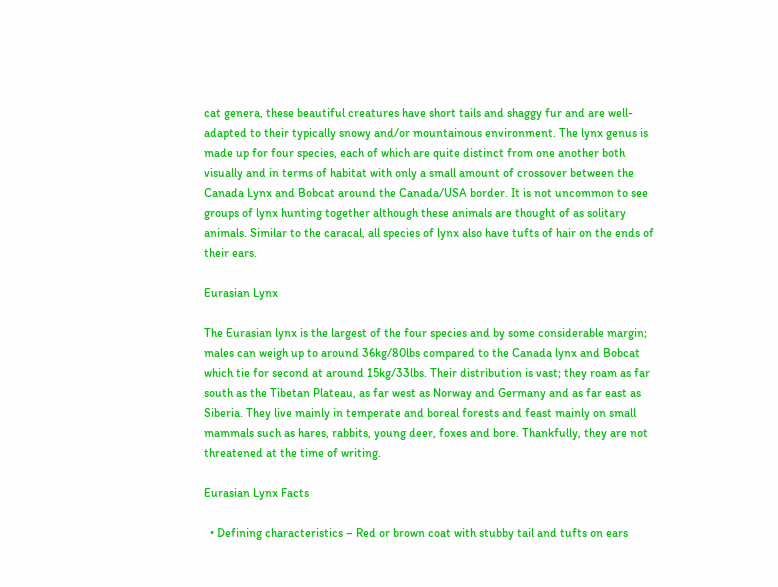cat genera, these beautiful creatures have short tails and shaggy fur and are well-adapted to their typically snowy and/or mountainous environment. The lynx genus is made up for four species, each of which are quite distinct from one another both visually and in terms of habitat with only a small amount of crossover between the Canada Lynx and Bobcat around the Canada/USA border. It is not uncommon to see groups of lynx hunting together although these animals are thought of as solitary animals. Similar to the caracal, all species of lynx also have tufts of hair on the ends of their ears.

Eurasian Lynx

The Eurasian lynx is the largest of the four species and by some considerable margin; males can weigh up to around 36kg/80lbs compared to the Canada lynx and Bobcat which tie for second at around 15kg/33lbs. Their distribution is vast; they roam as far south as the Tibetan Plateau, as far west as Norway and Germany and as far east as Siberia. They live mainly in temperate and boreal forests and feast mainly on small mammals such as hares, rabbits, young deer, foxes and bore. Thankfully, they are not threatened at the time of writing.

Eurasian Lynx Facts

  • Defining characteristics – Red or brown coat with stubby tail and tufts on ears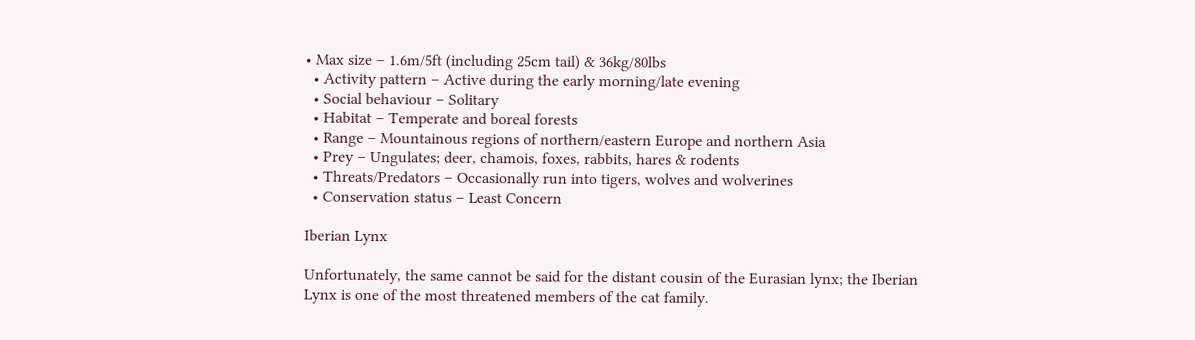• Max size – 1.6m/5ft (including 25cm tail) & 36kg/80lbs
  • Activity pattern – Active during the early morning/late evening
  • Social behaviour – Solitary
  • Habitat – Temperate and boreal forests
  • Range – Mountainous regions of northern/eastern Europe and northern Asia
  • Prey – Ungulates; deer, chamois, foxes, rabbits, hares & rodents
  • Threats/Predators – Occasionally run into tigers, wolves and wolverines
  • Conservation status – Least Concern

Iberian Lynx

Unfortunately, the same cannot be said for the distant cousin of the Eurasian lynx; the Iberian Lynx is one of the most threatened members of the cat family.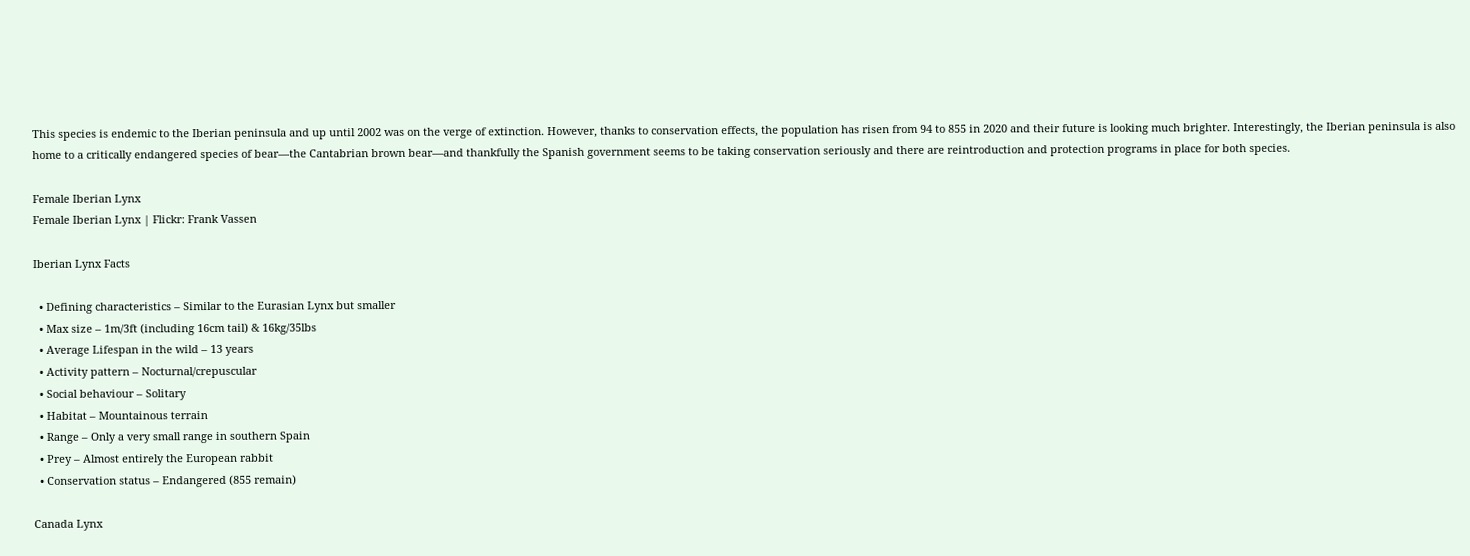This species is endemic to the Iberian peninsula and up until 2002 was on the verge of extinction. However, thanks to conservation effects, the population has risen from 94 to 855 in 2020 and their future is looking much brighter. Interestingly, the Iberian peninsula is also home to a critically endangered species of bear—the Cantabrian brown bear—and thankfully the Spanish government seems to be taking conservation seriously and there are reintroduction and protection programs in place for both species.

Female Iberian Lynx
Female Iberian Lynx | Flickr: Frank Vassen

Iberian Lynx Facts

  • Defining characteristics – Similar to the Eurasian Lynx but smaller
  • Max size – 1m/3ft (including 16cm tail) & 16kg/35lbs
  • Average Lifespan in the wild – 13 years
  • Activity pattern – Nocturnal/crepuscular
  • Social behaviour – Solitary
  • Habitat – Mountainous terrain
  • Range – Only a very small range in southern Spain
  • Prey – Almost entirely the European rabbit
  • Conservation status – Endangered (855 remain)

Canada Lynx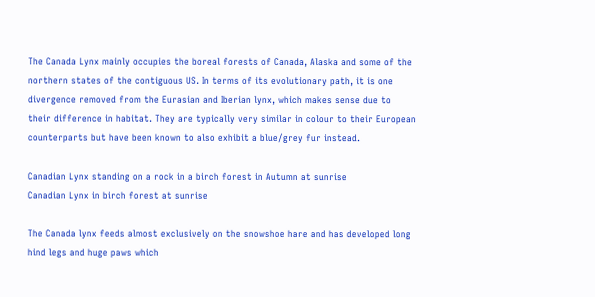The Canada Lynx mainly occupies the boreal forests of Canada, Alaska and some of the northern states of the contiguous US. In terms of its evolutionary path, it is one divergence removed from the Eurasian and Iberian lynx, which makes sense due to their difference in habitat. They are typically very similar in colour to their European counterparts but have been known to also exhibit a blue/grey fur instead.

Canadian Lynx standing on a rock in a birch forest in Autumn at sunrise
Canadian Lynx in birch forest at sunrise

The Canada lynx feeds almost exclusively on the snowshoe hare and has developed long hind legs and huge paws which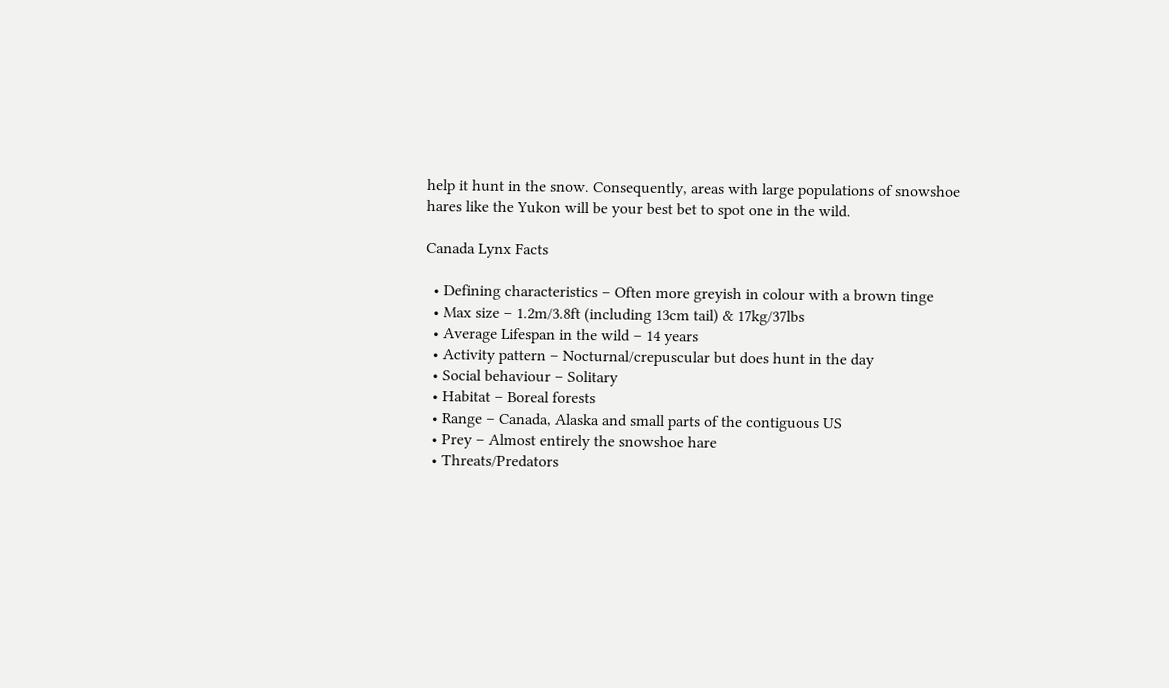help it hunt in the snow. Consequently, areas with large populations of snowshoe hares like the Yukon will be your best bet to spot one in the wild.

Canada Lynx Facts

  • Defining characteristics – Often more greyish in colour with a brown tinge
  • Max size – 1.2m/3.8ft (including 13cm tail) & 17kg/37lbs
  • Average Lifespan in the wild – 14 years
  • Activity pattern – Nocturnal/crepuscular but does hunt in the day
  • Social behaviour – Solitary
  • Habitat – Boreal forests
  • Range – Canada, Alaska and small parts of the contiguous US
  • Prey – Almost entirely the snowshoe hare
  • Threats/Predators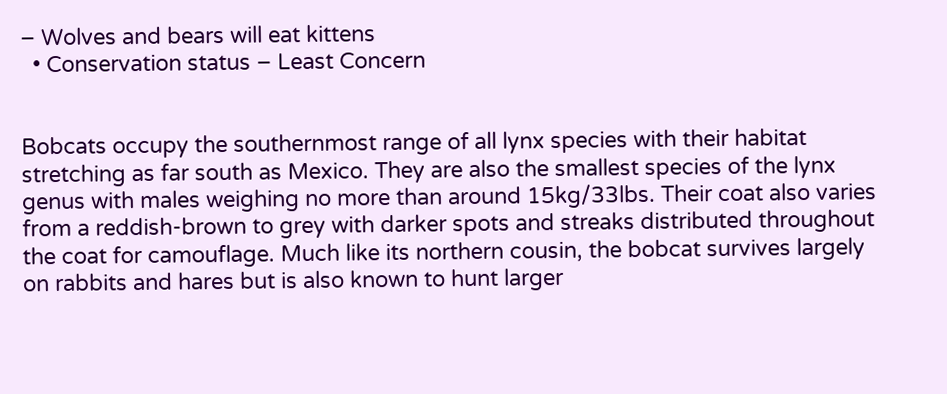– Wolves and bears will eat kittens
  • Conservation status – Least Concern


Bobcats occupy the southernmost range of all lynx species with their habitat stretching as far south as Mexico. They are also the smallest species of the lynx genus with males weighing no more than around 15kg/33lbs. Their coat also varies from a reddish-brown to grey with darker spots and streaks distributed throughout the coat for camouflage. Much like its northern cousin, the bobcat survives largely on rabbits and hares but is also known to hunt larger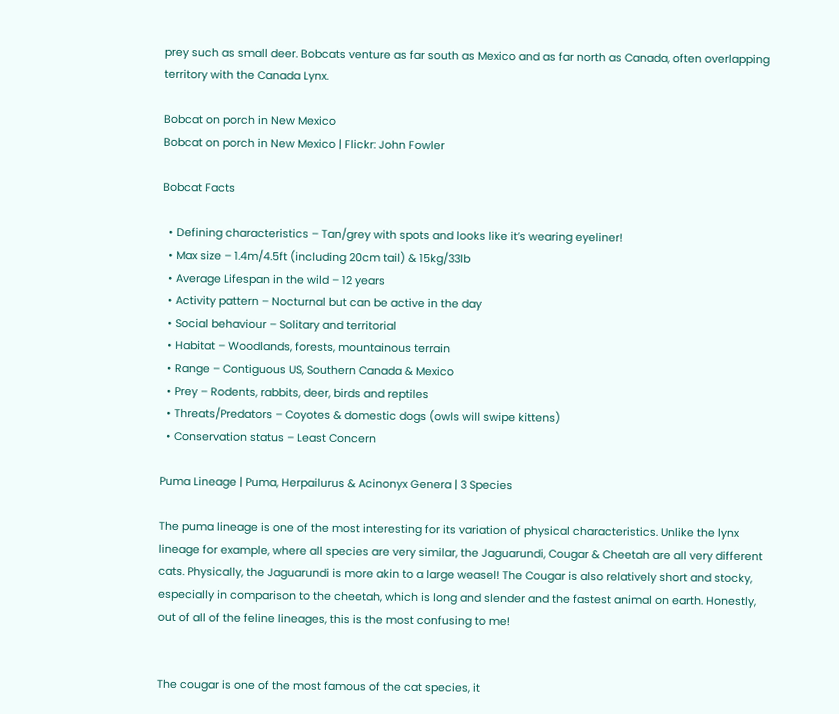prey such as small deer. Bobcats venture as far south as Mexico and as far north as Canada, often overlapping territory with the Canada Lynx.

Bobcat on porch in New Mexico
Bobcat on porch in New Mexico | Flickr: John Fowler

Bobcat Facts

  • Defining characteristics – Tan/grey with spots and looks like it’s wearing eyeliner!
  • Max size – 1.4m/4.5ft (including 20cm tail) & 15kg/33lb
  • Average Lifespan in the wild – 12 years
  • Activity pattern – Nocturnal but can be active in the day
  • Social behaviour – Solitary and territorial
  • Habitat – Woodlands, forests, mountainous terrain
  • Range – Contiguous US, Southern Canada & Mexico
  • Prey – Rodents, rabbits, deer, birds and reptiles
  • Threats/Predators – Coyotes & domestic dogs (owls will swipe kittens)
  • Conservation status – Least Concern

Puma Lineage | Puma, Herpailurus & Acinonyx Genera | 3 Species

The puma lineage is one of the most interesting for its variation of physical characteristics. Unlike the lynx lineage for example, where all species are very similar, the Jaguarundi, Cougar & Cheetah are all very different cats. Physically, the Jaguarundi is more akin to a large weasel! The Cougar is also relatively short and stocky, especially in comparison to the cheetah, which is long and slender and the fastest animal on earth. Honestly, out of all of the feline lineages, this is the most confusing to me!


The cougar is one of the most famous of the cat species, it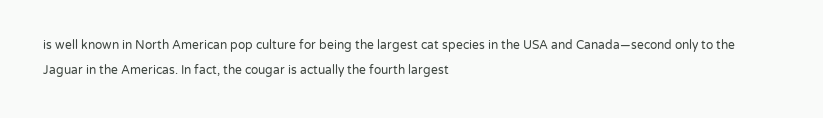is well known in North American pop culture for being the largest cat species in the USA and Canada—second only to the Jaguar in the Americas. In fact, the cougar is actually the fourth largest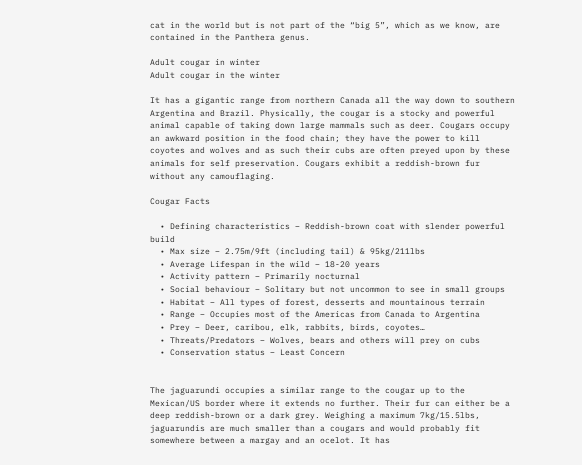cat in the world but is not part of the “big 5”, which as we know, are contained in the Panthera genus.

Adult cougar in winter
Adult cougar in the winter

It has a gigantic range from northern Canada all the way down to southern Argentina and Brazil. Physically, the cougar is a stocky and powerful animal capable of taking down large mammals such as deer. Cougars occupy an awkward position in the food chain; they have the power to kill coyotes and wolves and as such their cubs are often preyed upon by these animals for self preservation. Cougars exhibit a reddish-brown fur without any camouflaging.

Cougar Facts

  • Defining characteristics – Reddish-brown coat with slender powerful build
  • Max size – 2.75m/9ft (including tail) & 95kg/211lbs
  • Average Lifespan in the wild – 18-20 years
  • Activity pattern – Primarily nocturnal
  • Social behaviour – Solitary but not uncommon to see in small groups
  • Habitat – All types of forest, desserts and mountainous terrain
  • Range – Occupies most of the Americas from Canada to Argentina
  • Prey – Deer, caribou, elk, rabbits, birds, coyotes…
  • Threats/Predators – Wolves, bears and others will prey on cubs
  • Conservation status – Least Concern


The jaguarundi occupies a similar range to the cougar up to the Mexican/US border where it extends no further. Their fur can either be a deep reddish-brown or a dark grey. Weighing a maximum 7kg/15.5lbs, jaguarundis are much smaller than a cougars and would probably fit somewhere between a margay and an ocelot. It has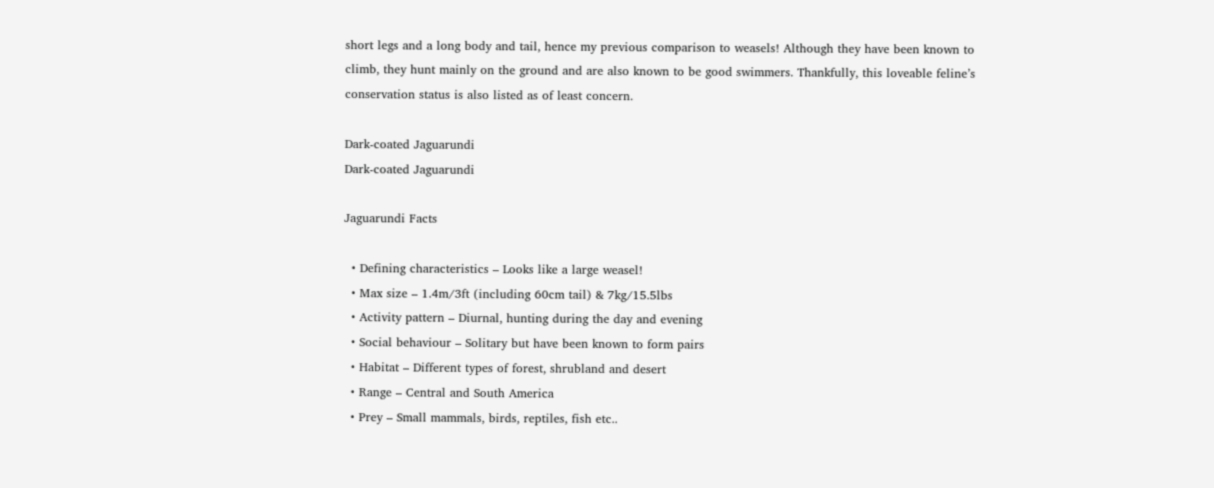short legs and a long body and tail, hence my previous comparison to weasels! Although they have been known to climb, they hunt mainly on the ground and are also known to be good swimmers. Thankfully, this loveable feline’s conservation status is also listed as of least concern.

Dark-coated Jaguarundi
Dark-coated Jaguarundi

Jaguarundi Facts

  • Defining characteristics – Looks like a large weasel!
  • Max size – 1.4m/3ft (including 60cm tail) & 7kg/15.5lbs
  • Activity pattern – Diurnal, hunting during the day and evening
  • Social behaviour – Solitary but have been known to form pairs
  • Habitat – Different types of forest, shrubland and desert
  • Range – Central and South America
  • Prey – Small mammals, birds, reptiles, fish etc..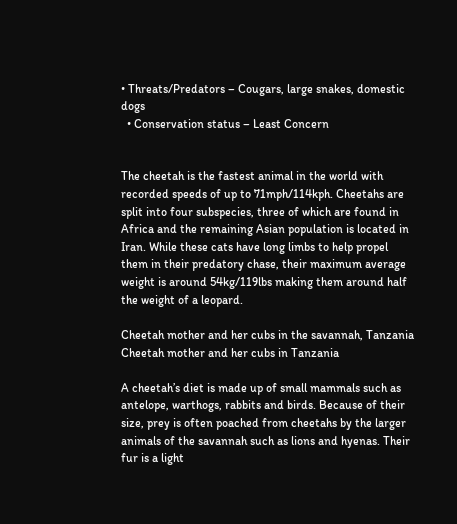• Threats/Predators – Cougars, large snakes, domestic dogs
  • Conservation status – Least Concern


The cheetah is the fastest animal in the world with recorded speeds of up to 71mph/114kph. Cheetahs are split into four subspecies, three of which are found in Africa and the remaining Asian population is located in Iran. While these cats have long limbs to help propel them in their predatory chase, their maximum average weight is around 54kg/119lbs making them around half the weight of a leopard.

Cheetah mother and her cubs in the savannah, Tanzania
Cheetah mother and her cubs in Tanzania

A cheetah’s diet is made up of small mammals such as antelope, warthogs, rabbits and birds. Because of their size, prey is often poached from cheetahs by the larger animals of the savannah such as lions and hyenas. Their fur is a light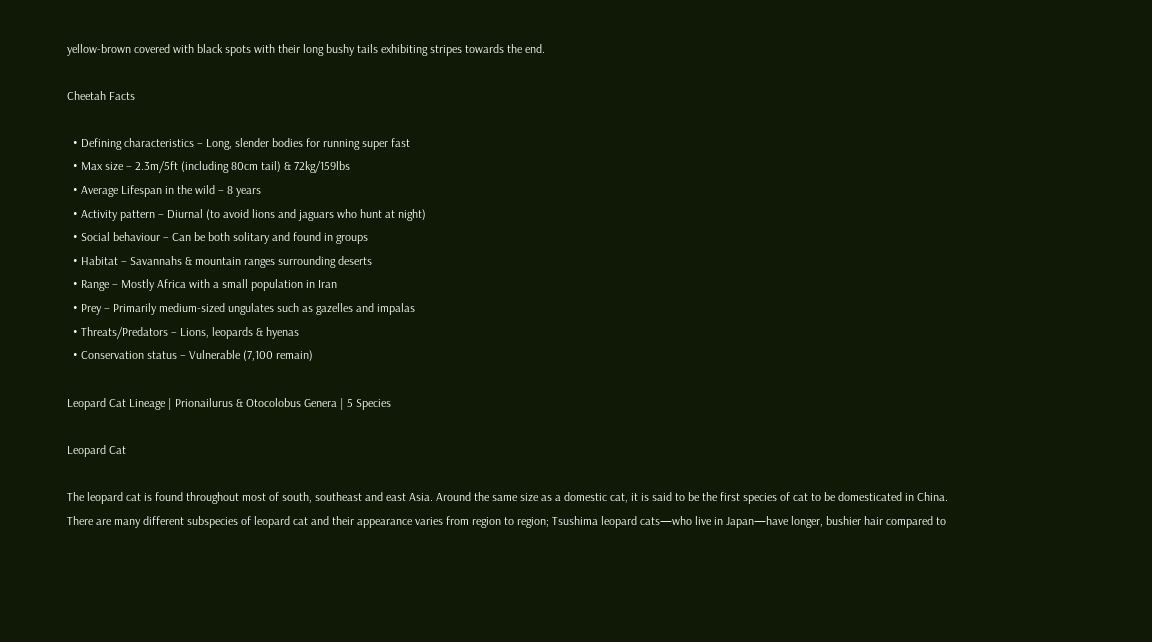yellow-brown covered with black spots with their long bushy tails exhibiting stripes towards the end.

Cheetah Facts

  • Defining characteristics – Long, slender bodies for running super fast
  • Max size – 2.3m/5ft (including 80cm tail) & 72kg/159lbs
  • Average Lifespan in the wild – 8 years
  • Activity pattern – Diurnal (to avoid lions and jaguars who hunt at night)
  • Social behaviour – Can be both solitary and found in groups
  • Habitat – Savannahs & mountain ranges surrounding deserts
  • Range – Mostly Africa with a small population in Iran
  • Prey – Primarily medium-sized ungulates such as gazelles and impalas
  • Threats/Predators – Lions, leopards & hyenas
  • Conservation status – Vulnerable (7,100 remain)

Leopard Cat Lineage | Prionailurus & Otocolobus Genera | 5 Species

Leopard Cat

The leopard cat is found throughout most of south, southeast and east Asia. Around the same size as a domestic cat, it is said to be the first species of cat to be domesticated in China. There are many different subspecies of leopard cat and their appearance varies from region to region; Tsushima leopard cats—who live in Japan—have longer, bushier hair compared to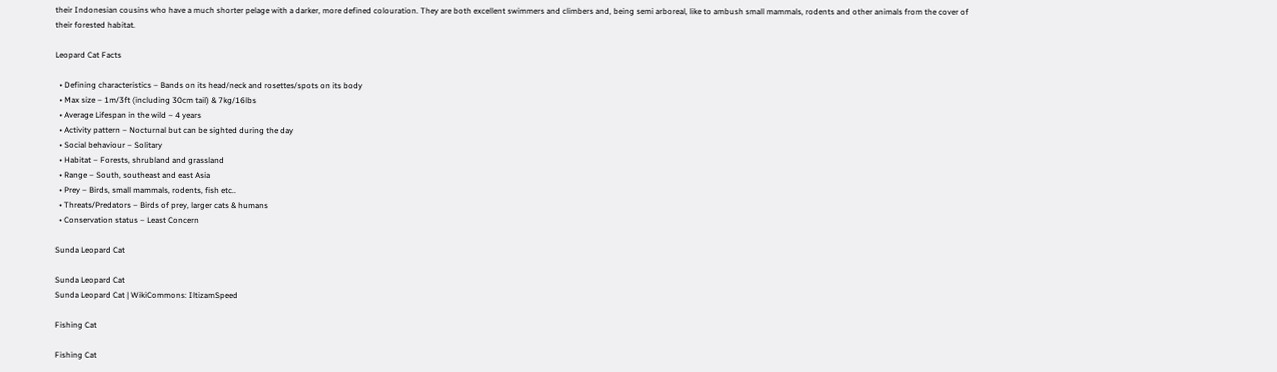their Indonesian cousins who have a much shorter pelage with a darker, more defined colouration. They are both excellent swimmers and climbers and, being semi arboreal, like to ambush small mammals, rodents and other animals from the cover of their forested habitat.

Leopard Cat Facts

  • Defining characteristics – Bands on its head/neck and rosettes/spots on its body
  • Max size – 1m/3ft (including 30cm tail) & 7kg/16lbs
  • Average Lifespan in the wild – 4 years
  • Activity pattern – Nocturnal but can be sighted during the day
  • Social behaviour – Solitary
  • Habitat – Forests, shrubland and grassland
  • Range – South, southeast and east Asia
  • Prey – Birds, small mammals, rodents, fish etc..
  • Threats/Predators – Birds of prey, larger cats & humans
  • Conservation status – Least Concern

Sunda Leopard Cat

Sunda Leopard Cat
Sunda Leopard Cat | WikiCommons: IltizamSpeed

Fishing Cat

Fishing Cat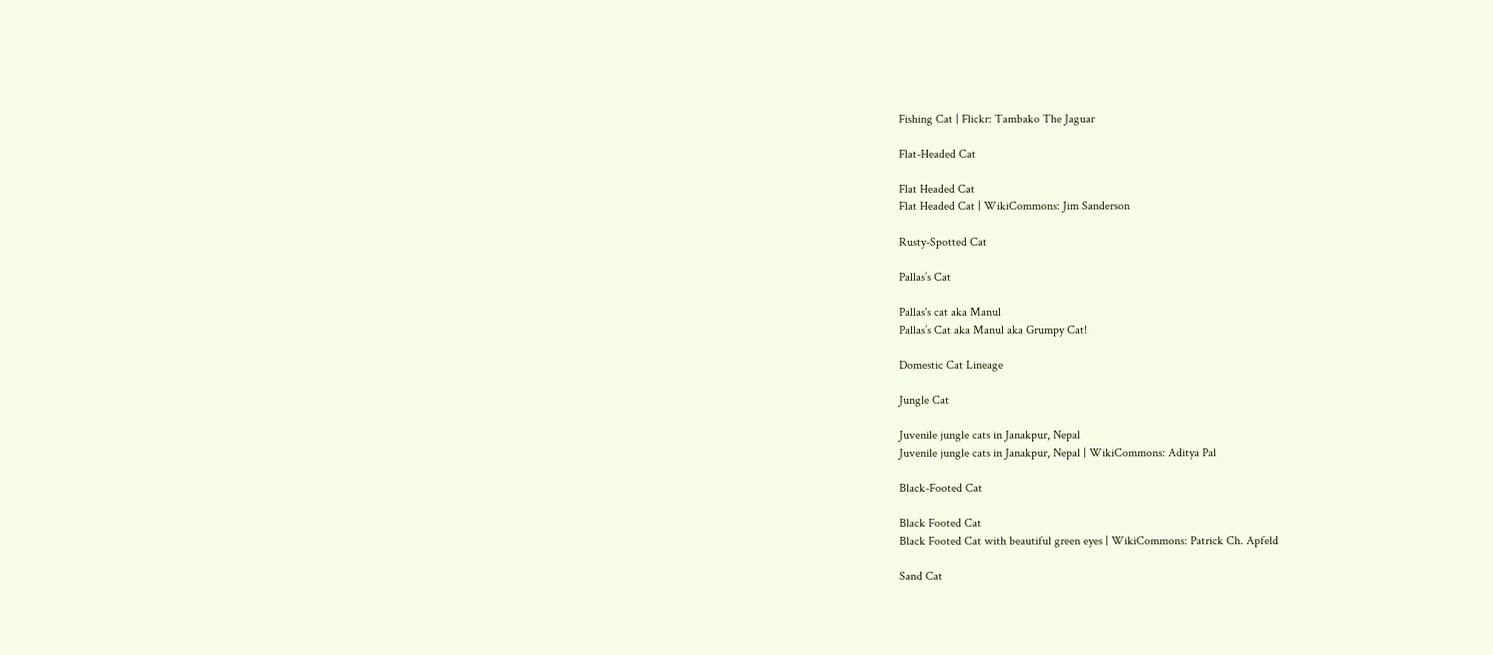Fishing Cat | Flickr: Tambako The Jaguar

Flat-Headed Cat

Flat Headed Cat
Flat Headed Cat | WikiCommons: Jim Sanderson

Rusty-Spotted Cat

Pallas’s Cat

Pallas's cat aka Manul
Pallas’s Cat aka Manul aka Grumpy Cat!

Domestic Cat Lineage

Jungle Cat

Juvenile jungle cats in Janakpur, Nepal
Juvenile jungle cats in Janakpur, Nepal | WikiCommons: Aditya Pal

Black-Footed Cat

Black Footed Cat
Black Footed Cat with beautiful green eyes | WikiCommons: Patrick Ch. Apfeld

Sand Cat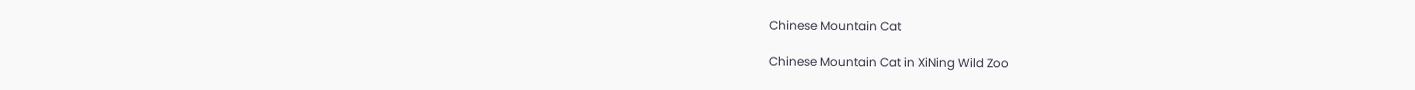Chinese Mountain Cat

Chinese Mountain Cat in XiNing Wild Zoo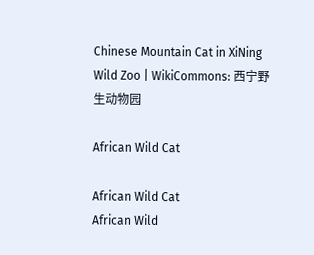Chinese Mountain Cat in XiNing Wild Zoo | WikiCommons: 西宁野生动物园

African Wild Cat

African Wild Cat
African Wild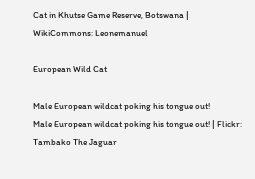Cat in Khutse Game Reserve, Botswana | WikiCommons: Leonemanuel

European Wild Cat

Male European wildcat poking his tongue out!
Male European wildcat poking his tongue out! | Flickr: Tambako The Jaguar